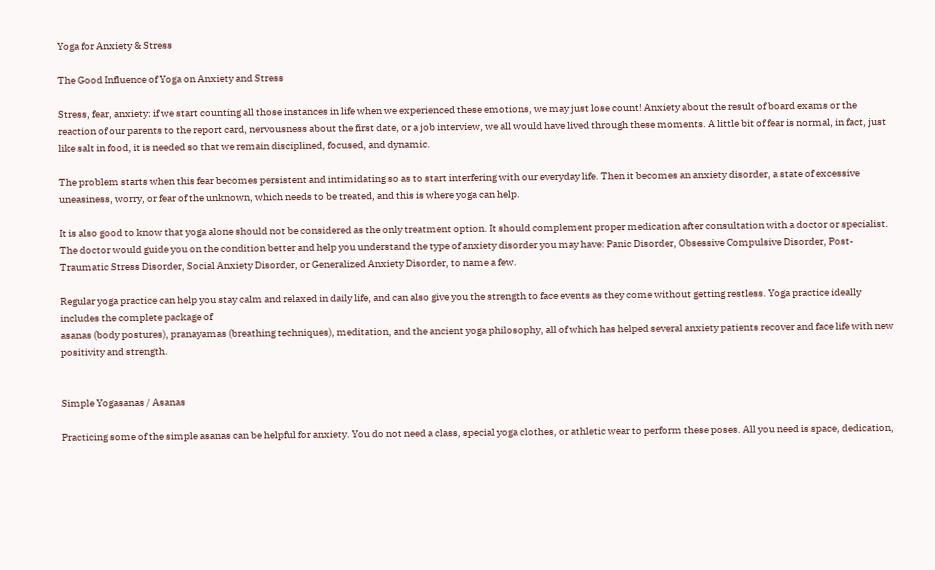Yoga for Anxiety & Stress

The Good Influence of Yoga on Anxiety and Stress

Stress, fear, anxiety: if we start counting all those instances in life when we experienced these emotions, we may just lose count! Anxiety about the result of board exams or the reaction of our parents to the report card, nervousness about the first date, or a job interview, we all would have lived through these moments. A little bit of fear is normal, in fact, just like salt in food, it is needed so that we remain disciplined, focused, and dynamic.

The problem starts when this fear becomes persistent and intimidating so as to start interfering with our everyday life. Then it becomes an anxiety disorder, a state of excessive uneasiness, worry, or fear of the unknown, which needs to be treated, and this is where yoga can help.

It is also good to know that yoga alone should not be considered as the only treatment option. It should complement proper medication after consultation with a doctor or specialist. The doctor would guide you on the condition better and help you understand the type of anxiety disorder you may have: Panic Disorder, Obsessive Compulsive Disorder, Post-Traumatic Stress Disorder, Social Anxiety Disorder, or Generalized Anxiety Disorder, to name a few.

Regular yoga practice can help you stay calm and relaxed in daily life, and can also give you the strength to face events as they come without getting restless. Yoga practice ideally includes the complete package of
asanas (body postures), pranayamas (breathing techniques), meditation, and the ancient yoga philosophy, all of which has helped several anxiety patients recover and face life with new positivity and strength.


Simple Yogasanas / Asanas

Practicing some of the simple asanas can be helpful for anxiety. You do not need a class, special yoga clothes, or athletic wear to perform these poses. All you need is space, dedication,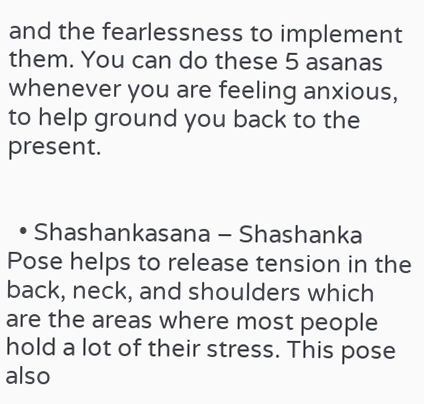and the fearlessness to implement them. You can do these 5 asanas whenever you are feeling anxious, to help ground you back to the present.


  • Shashankasana – Shashanka Pose helps to release tension in the back, neck, and shoulders which are the areas where most people hold a lot of their stress. This pose also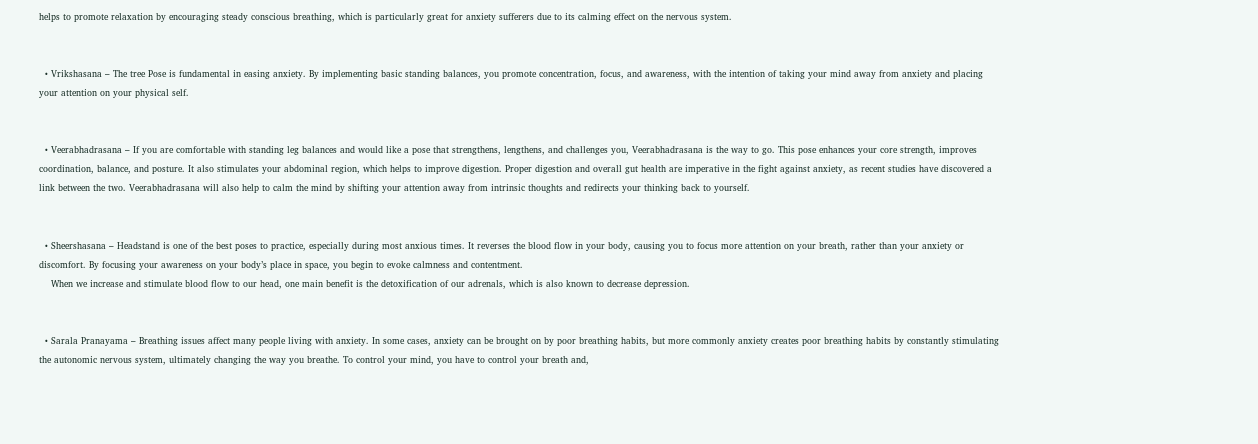helps to promote relaxation by encouraging steady conscious breathing, which is particularly great for anxiety sufferers due to its calming effect on the nervous system.


  • Vrikshasana – The tree Pose is fundamental in easing anxiety. By implementing basic standing balances, you promote concentration, focus, and awareness, with the intention of taking your mind away from anxiety and placing your attention on your physical self.


  • Veerabhadrasana – If you are comfortable with standing leg balances and would like a pose that strengthens, lengthens, and challenges you, Veerabhadrasana is the way to go. This pose enhances your core strength, improves coordination, balance, and posture. It also stimulates your abdominal region, which helps to improve digestion. Proper digestion and overall gut health are imperative in the fight against anxiety, as recent studies have discovered a link between the two. Veerabhadrasana will also help to calm the mind by shifting your attention away from intrinsic thoughts and redirects your thinking back to yourself.


  • Sheershasana – Headstand is one of the best poses to practice, especially during most anxious times. It reverses the blood flow in your body, causing you to focus more attention on your breath, rather than your anxiety or discomfort. By focusing your awareness on your body’s place in space, you begin to evoke calmness and contentment.
    When we increase and stimulate blood flow to our head, one main benefit is the detoxification of our adrenals, which is also known to decrease depression.


  • Sarala Pranayama – Breathing issues affect many people living with anxiety. In some cases, anxiety can be brought on by poor breathing habits, but more commonly anxiety creates poor breathing habits by constantly stimulating the autonomic nervous system, ultimately changing the way you breathe. To control your mind, you have to control your breath and,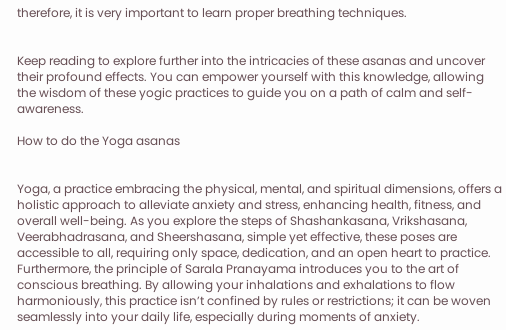therefore, it is very important to learn proper breathing techniques.


Keep reading to explore further into the intricacies of these asanas and uncover their profound effects. You can empower yourself with this knowledge, allowing the wisdom of these yogic practices to guide you on a path of calm and self-awareness.

How to do the Yoga asanas


Yoga, a practice embracing the physical, mental, and spiritual dimensions, offers a holistic approach to alleviate anxiety and stress, enhancing health, fitness, and overall well-being. As you explore the steps of Shashankasana, Vrikshasana, Veerabhadrasana, and Sheershasana, simple yet effective, these poses are accessible to all, requiring only space, dedication, and an open heart to practice. Furthermore, the principle of Sarala Pranayama introduces you to the art of conscious breathing. By allowing your inhalations and exhalations to flow harmoniously, this practice isn’t confined by rules or restrictions; it can be woven seamlessly into your daily life, especially during moments of anxiety.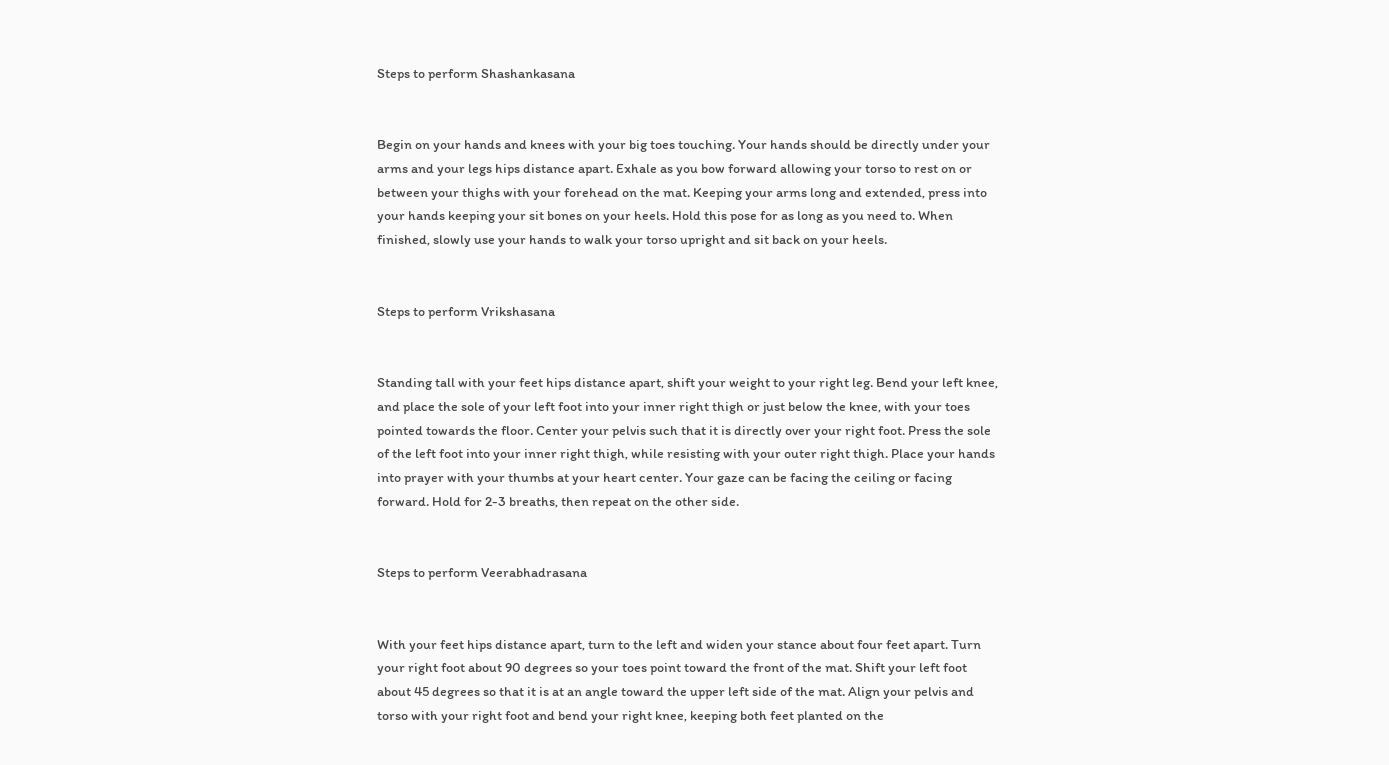Steps to perform Shashankasana


Begin on your hands and knees with your big toes touching. Your hands should be directly under your arms and your legs hips distance apart. Exhale as you bow forward allowing your torso to rest on or between your thighs with your forehead on the mat. Keeping your arms long and extended, press into your hands keeping your sit bones on your heels. Hold this pose for as long as you need to. When finished, slowly use your hands to walk your torso upright and sit back on your heels.


Steps to perform Vrikshasana


Standing tall with your feet hips distance apart, shift your weight to your right leg. Bend your left knee, and place the sole of your left foot into your inner right thigh or just below the knee, with your toes pointed towards the floor. Center your pelvis such that it is directly over your right foot. Press the sole of the left foot into your inner right thigh, while resisting with your outer right thigh. Place your hands into prayer with your thumbs at your heart center. Your gaze can be facing the ceiling or facing forward. Hold for 2-3 breaths, then repeat on the other side.


Steps to perform Veerabhadrasana


With your feet hips distance apart, turn to the left and widen your stance about four feet apart. Turn your right foot about 90 degrees so your toes point toward the front of the mat. Shift your left foot about 45 degrees so that it is at an angle toward the upper left side of the mat. Align your pelvis and torso with your right foot and bend your right knee, keeping both feet planted on the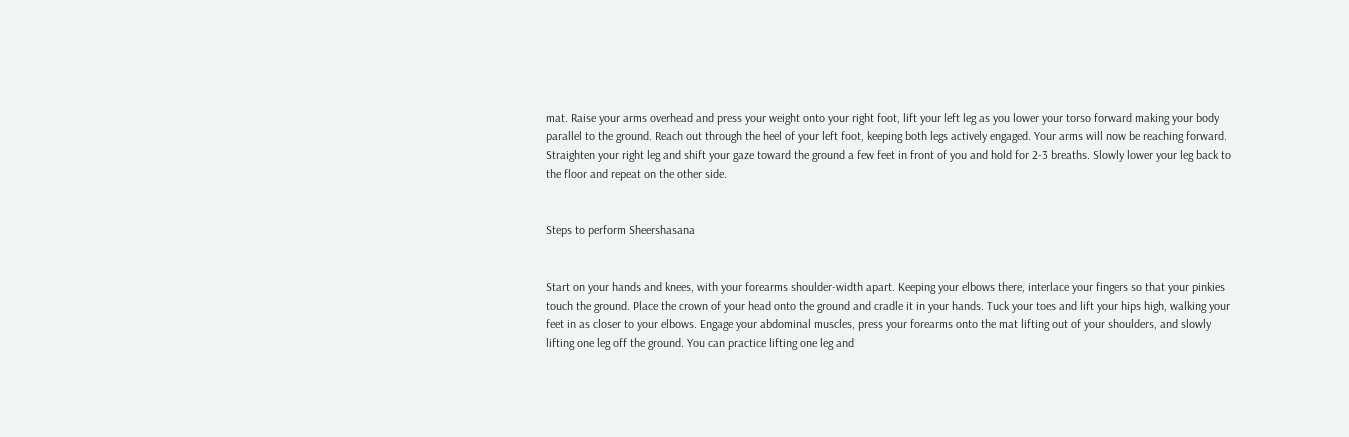mat. Raise your arms overhead and press your weight onto your right foot, lift your left leg as you lower your torso forward making your body parallel to the ground. Reach out through the heel of your left foot, keeping both legs actively engaged. Your arms will now be reaching forward. Straighten your right leg and shift your gaze toward the ground a few feet in front of you and hold for 2-3 breaths. Slowly lower your leg back to the floor and repeat on the other side.


Steps to perform Sheershasana


Start on your hands and knees, with your forearms shoulder-width apart. Keeping your elbows there, interlace your fingers so that your pinkies touch the ground. Place the crown of your head onto the ground and cradle it in your hands. Tuck your toes and lift your hips high, walking your feet in as closer to your elbows. Engage your abdominal muscles, press your forearms onto the mat lifting out of your shoulders, and slowly lifting one leg off the ground. You can practice lifting one leg and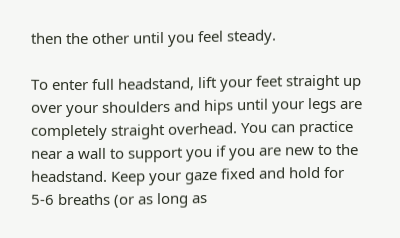then the other until you feel steady.

To enter full headstand, lift your feet straight up over your shoulders and hips until your legs are completely straight overhead. You can practice near a wall to support you if you are new to the headstand. Keep your gaze fixed and hold for 5-6 breaths (or as long as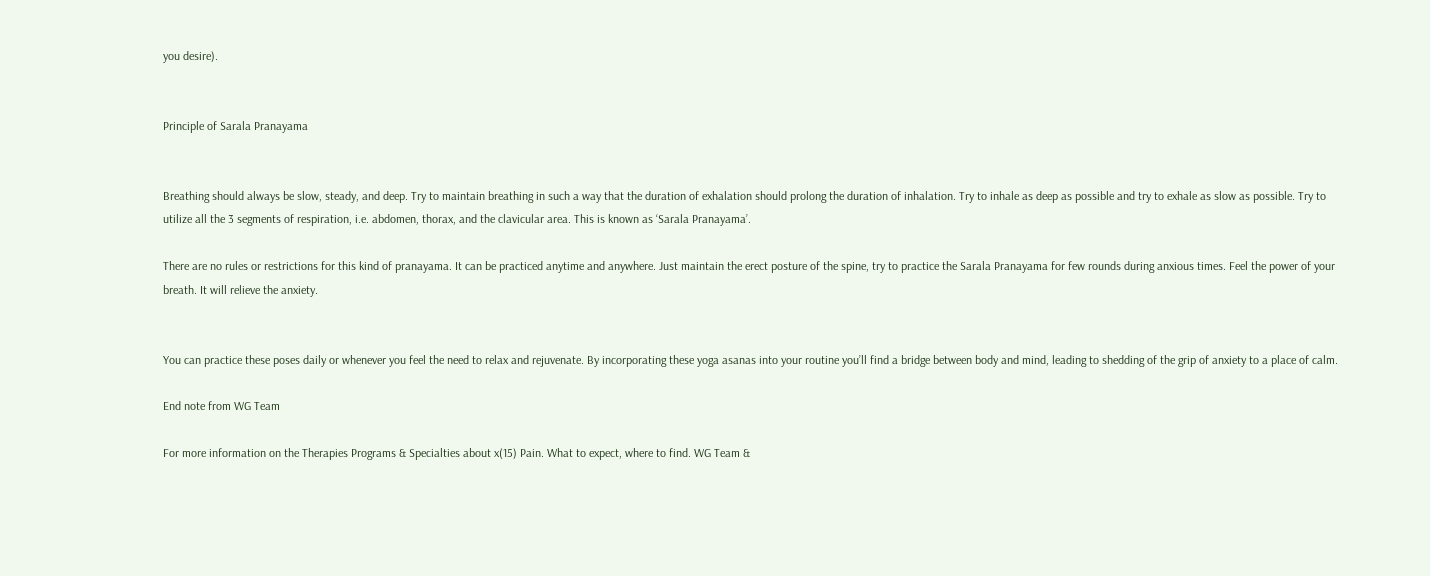you desire).


Principle of Sarala Pranayama


Breathing should always be slow, steady, and deep. Try to maintain breathing in such a way that the duration of exhalation should prolong the duration of inhalation. Try to inhale as deep as possible and try to exhale as slow as possible. Try to utilize all the 3 segments of respiration, i.e. abdomen, thorax, and the clavicular area. This is known as ‘Sarala Pranayama’.

There are no rules or restrictions for this kind of pranayama. It can be practiced anytime and anywhere. Just maintain the erect posture of the spine, try to practice the Sarala Pranayama for few rounds during anxious times. Feel the power of your breath. It will relieve the anxiety.


You can practice these poses daily or whenever you feel the need to relax and rejuvenate. By incorporating these yoga asanas into your routine you’ll find a bridge between body and mind, leading to shedding of the grip of anxiety to a place of calm.

End note from WG Team

For more information on the Therapies Programs & Specialties about x(15) Pain. What to expect, where to find. WG Team &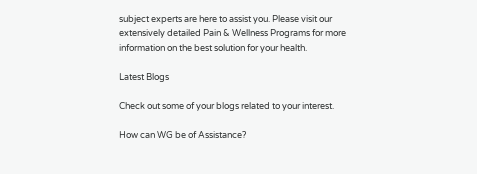subject experts are here to assist you. Please visit our extensively detailed Pain & Wellness Programs for more information on the best solution for your health.

Latest Blogs

Check out some of your blogs related to your interest.

How can WG be of Assistance?